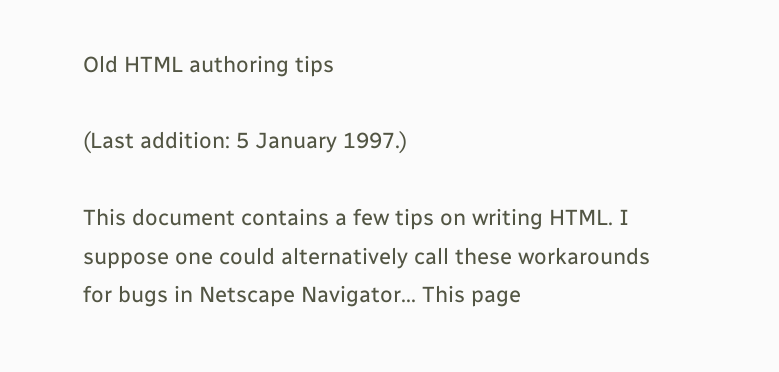Old HTML authoring tips

(Last addition: 5 January 1997.)

This document contains a few tips on writing HTML. I suppose one could alternatively call these workarounds for bugs in Netscape Navigator... This page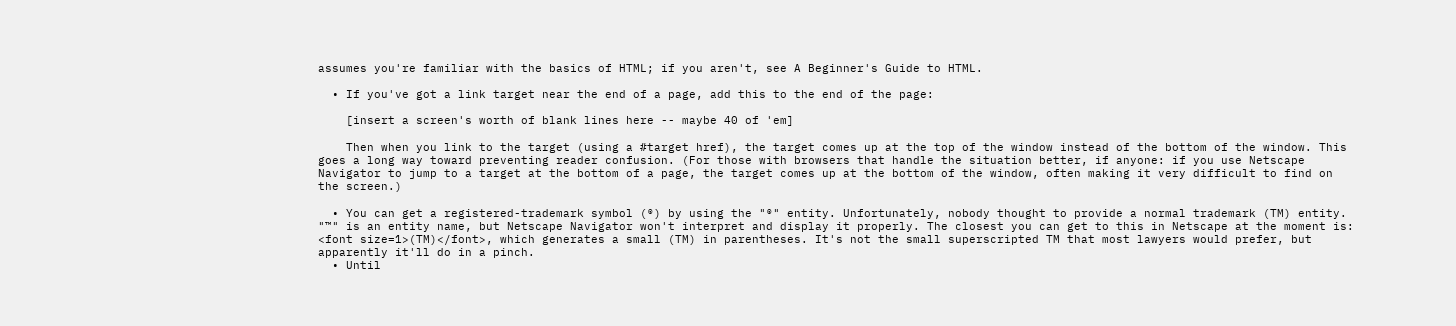assumes you're familiar with the basics of HTML; if you aren't, see A Beginner's Guide to HTML.

  • If you've got a link target near the end of a page, add this to the end of the page:

    [insert a screen's worth of blank lines here -- maybe 40 of 'em]

    Then when you link to the target (using a #target href), the target comes up at the top of the window instead of the bottom of the window. This goes a long way toward preventing reader confusion. (For those with browsers that handle the situation better, if anyone: if you use Netscape Navigator to jump to a target at the bottom of a page, the target comes up at the bottom of the window, often making it very difficult to find on the screen.)

  • You can get a registered-trademark symbol (®) by using the "®" entity. Unfortunately, nobody thought to provide a normal trademark (TM) entity. "™" is an entity name, but Netscape Navigator won't interpret and display it properly. The closest you can get to this in Netscape at the moment is: <font size=1>(TM)</font>, which generates a small (TM) in parentheses. It's not the small superscripted TM that most lawyers would prefer, but apparently it'll do in a pinch.
  • Until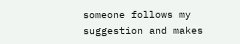someone follows my suggestion and makes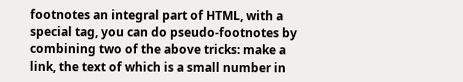footnotes an integral part of HTML, with a special tag, you can do pseudo-footnotes by combining two of the above tricks: make a link, the text of which is a small number in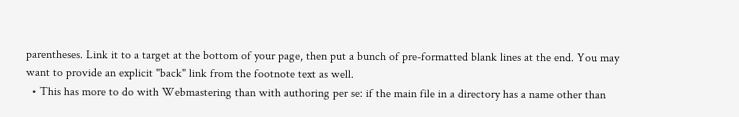parentheses. Link it to a target at the bottom of your page, then put a bunch of pre-formatted blank lines at the end. You may want to provide an explicit "back" link from the footnote text as well.
  • This has more to do with Webmastering than with authoring per se: if the main file in a directory has a name other than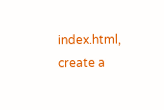index.html, create a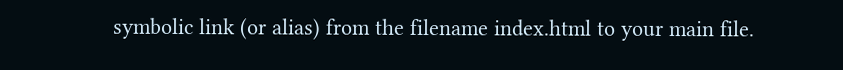symbolic link (or alias) from the filename index.html to your main file.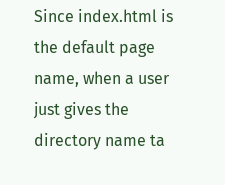Since index.html is the default page name, when a user just gives the directory name ta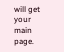will get your main page.